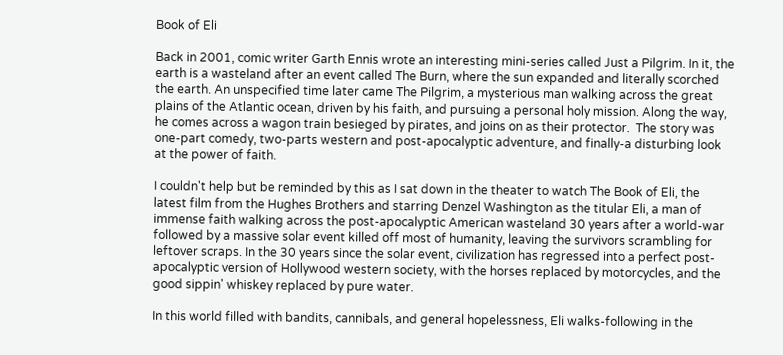Book of Eli

Back in 2001, comic writer Garth Ennis wrote an interesting mini-series called Just a Pilgrim. In it, the earth is a wasteland after an event called The Burn, where the sun expanded and literally scorched the earth. An unspecified time later came The Pilgrim, a mysterious man walking across the great plains of the Atlantic ocean, driven by his faith, and pursuing a personal holy mission. Along the way, he comes across a wagon train besieged by pirates, and joins on as their protector.  The story was one-part comedy, two-parts western and post-apocalyptic adventure, and finally-a disturbing look at the power of faith.

I couldn't help but be reminded by this as I sat down in the theater to watch The Book of Eli, the latest film from the Hughes Brothers and starring Denzel Washington as the titular Eli, a man of immense faith walking across the post-apocalyptic American wasteland 30 years after a world-war followed by a massive solar event killed off most of humanity, leaving the survivors scrambling for leftover scraps. In the 30 years since the solar event, civilization has regressed into a perfect post-apocalyptic version of Hollywood western society, with the horses replaced by motorcycles, and the good sippin' whiskey replaced by pure water.

In this world filled with bandits, cannibals, and general hopelessness, Eli walks-following in the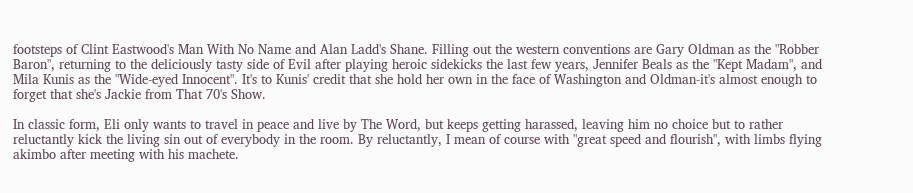footsteps of Clint Eastwood's Man With No Name and Alan Ladd's Shane. Filling out the western conventions are Gary Oldman as the "Robber Baron", returning to the deliciously tasty side of Evil after playing heroic sidekicks the last few years, Jennifer Beals as the "Kept Madam", and Mila Kunis as the "Wide-eyed Innocent". It's to Kunis' credit that she hold her own in the face of Washington and Oldman-it's almost enough to forget that she's Jackie from That 70's Show.

In classic form, Eli only wants to travel in peace and live by The Word, but keeps getting harassed, leaving him no choice but to rather reluctantly kick the living sin out of everybody in the room. By reluctantly, I mean of course with "great speed and flourish", with limbs flying akimbo after meeting with his machete.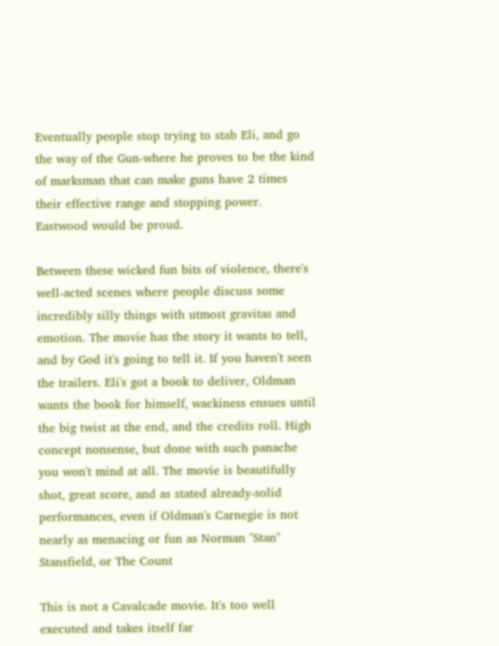Eventually people stop trying to stab Eli, and go the way of the Gun-where he proves to be the kind of marksman that can make guns have 2 times their effective range and stopping power. Eastwood would be proud.

Between these wicked fun bits of violence, there's well-acted scenes where people discuss some incredibly silly things with utmost gravitas and emotion. The movie has the story it wants to tell, and by God it's going to tell it. If you haven't seen the trailers. Eli's got a book to deliver, Oldman wants the book for himself, wackiness ensues until the big twist at the end, and the credits roll. High concept nonsense, but done with such panache you won't mind at all. The movie is beautifully shot, great score, and as stated already-solid performances, even if Oldman's Carnegie is not nearly as menacing or fun as Norman "Stan" Stansfield, or The Count

This is not a Cavalcade movie. It's too well executed and takes itself far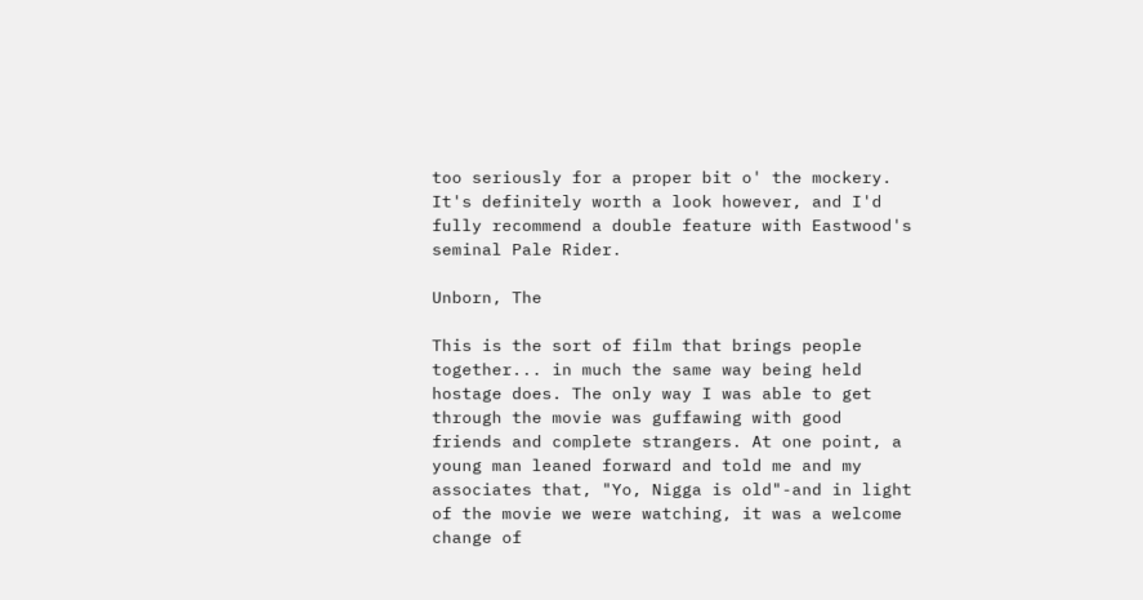too seriously for a proper bit o' the mockery. It's definitely worth a look however, and I'd fully recommend a double feature with Eastwood's seminal Pale Rider.

Unborn, The

This is the sort of film that brings people together... in much the same way being held hostage does. The only way I was able to get through the movie was guffawing with good friends and complete strangers. At one point, a young man leaned forward and told me and my associates that, "Yo, Nigga is old"-and in light of the movie we were watching, it was a welcome change of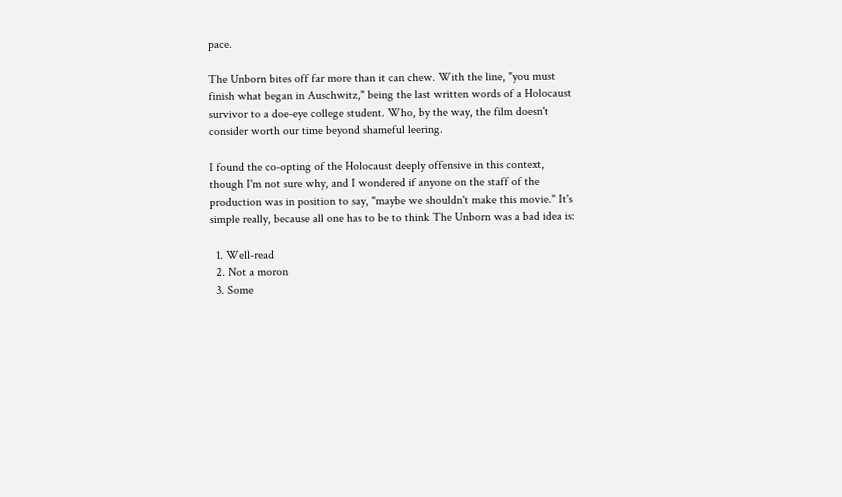pace.

The Unborn bites off far more than it can chew. With the line, "you must finish what began in Auschwitz," being the last written words of a Holocaust survivor to a doe-eye college student. Who, by the way, the film doesn't consider worth our time beyond shameful leering.

I found the co-opting of the Holocaust deeply offensive in this context, though I'm not sure why, and I wondered if anyone on the staff of the production was in position to say, "maybe we shouldn't make this movie." It's simple really, because all one has to be to think The Unborn was a bad idea is:

  1. Well-read
  2. Not a moron
  3. Some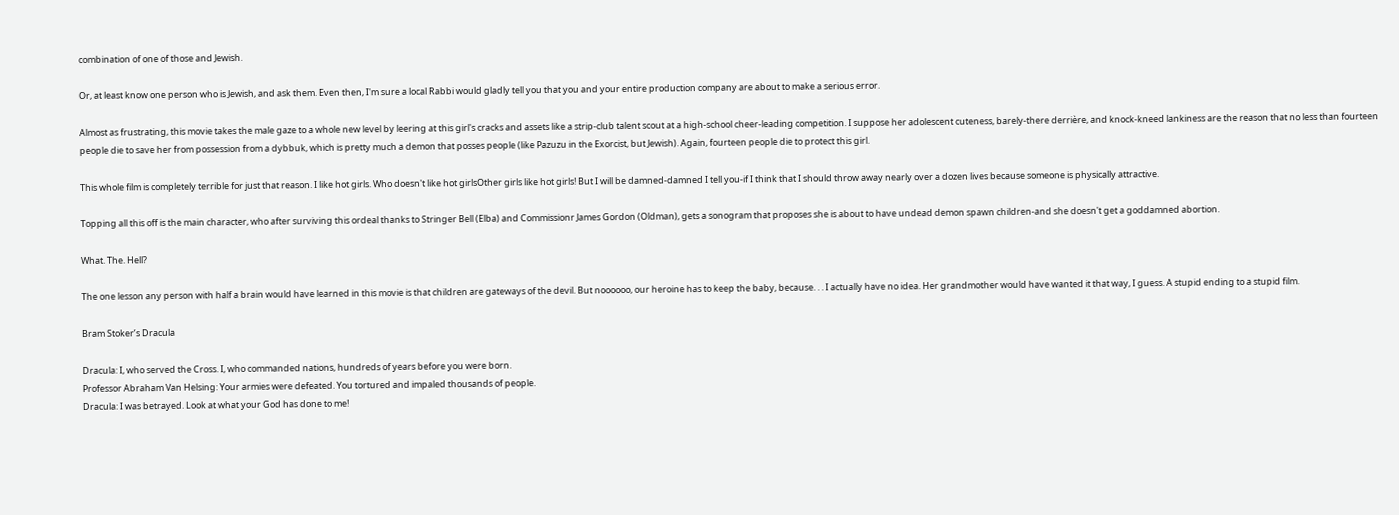combination of one of those and Jewish.

Or, at least know one person who is Jewish, and ask them. Even then, I'm sure a local Rabbi would gladly tell you that you and your entire production company are about to make a serious error.

Almost as frustrating, this movie takes the male gaze to a whole new level by leering at this girl's cracks and assets like a strip-club talent scout at a high-school cheer-leading competition. I suppose her adolescent cuteness, barely-there derrière, and knock-kneed lankiness are the reason that no less than fourteen people die to save her from possession from a dybbuk, which is pretty much a demon that posses people (like Pazuzu in the Exorcist, but Jewish). Again, fourteen people die to protect this girl.

This whole film is completely terrible for just that reason. I like hot girls. Who doesn't like hot girlsOther girls like hot girls! But I will be damned-damned I tell you-if I think that I should throw away nearly over a dozen lives because someone is physically attractive.

Topping all this off is the main character, who after surviving this ordeal thanks to Stringer Bell (Elba) and Commissionr James Gordon (Oldman), gets a sonogram that proposes she is about to have undead demon spawn children-and she doesn't get a goddamned abortion.

What. The. Hell?

The one lesson any person with half a brain would have learned in this movie is that children are gateways of the devil. But noooooo, our heroine has to keep the baby, because. . . I actually have no idea. Her grandmother would have wanted it that way, I guess. A stupid ending to a stupid film.

Bram Stoker’s Dracula

Dracula: I, who served the Cross. I, who commanded nations, hundreds of years before you were born.
Professor Abraham Van Helsing: Your armies were defeated. You tortured and impaled thousands of people.
Dracula: I was betrayed. Look at what your God has done to me!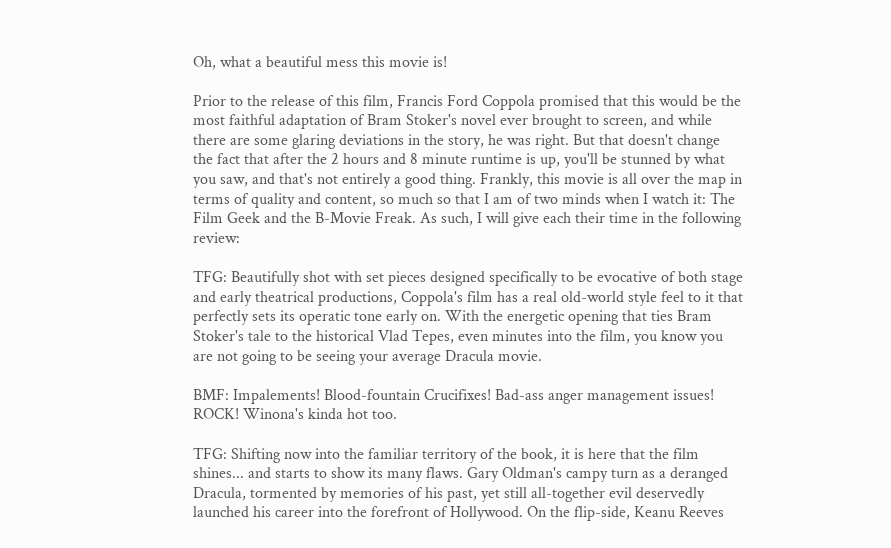Oh, what a beautiful mess this movie is!

Prior to the release of this film, Francis Ford Coppola promised that this would be the most faithful adaptation of Bram Stoker's novel ever brought to screen, and while there are some glaring deviations in the story, he was right. But that doesn't change the fact that after the 2 hours and 8 minute runtime is up, you'll be stunned by what you saw, and that's not entirely a good thing. Frankly, this movie is all over the map in terms of quality and content, so much so that I am of two minds when I watch it: The Film Geek and the B-Movie Freak. As such, I will give each their time in the following review:

TFG: Beautifully shot with set pieces designed specifically to be evocative of both stage and early theatrical productions, Coppola's film has a real old-world style feel to it that perfectly sets its operatic tone early on. With the energetic opening that ties Bram Stoker's tale to the historical Vlad Tepes, even minutes into the film, you know you are not going to be seeing your average Dracula movie.

BMF: Impalements! Blood-fountain Crucifixes! Bad-ass anger management issues! ROCK! Winona's kinda hot too.

TFG: Shifting now into the familiar territory of the book, it is here that the film shines... and starts to show its many flaws. Gary Oldman's campy turn as a deranged Dracula, tormented by memories of his past, yet still all-together evil deservedly launched his career into the forefront of Hollywood. On the flip-side, Keanu Reeves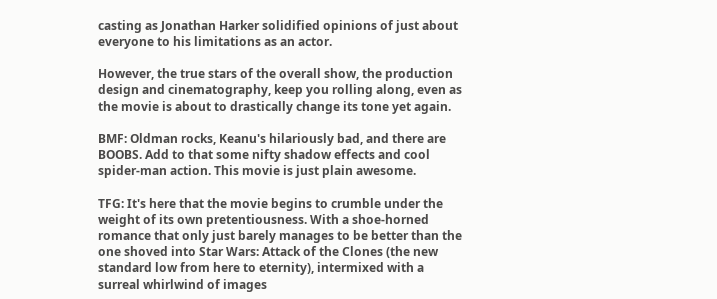casting as Jonathan Harker solidified opinions of just about everyone to his limitations as an actor.

However, the true stars of the overall show, the production design and cinematography, keep you rolling along, even as the movie is about to drastically change its tone yet again.

BMF: Oldman rocks, Keanu's hilariously bad, and there are BOOBS. Add to that some nifty shadow effects and cool spider-man action. This movie is just plain awesome.

TFG: It's here that the movie begins to crumble under the weight of its own pretentiousness. With a shoe-horned romance that only just barely manages to be better than the one shoved into Star Wars: Attack of the Clones (the new standard low from here to eternity), intermixed with a surreal whirlwind of images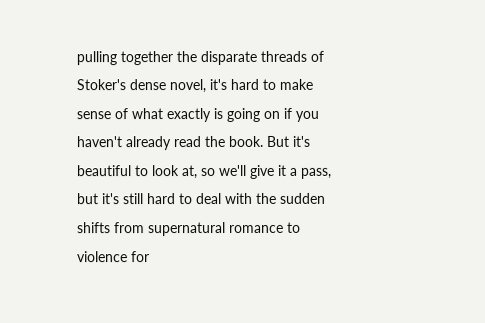pulling together the disparate threads of Stoker's dense novel, it's hard to make sense of what exactly is going on if you haven't already read the book. But it's beautiful to look at, so we'll give it a pass, but it's still hard to deal with the sudden shifts from supernatural romance to violence for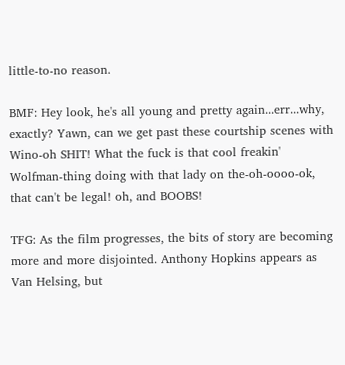little-to-no reason.

BMF: Hey look, he's all young and pretty again...err...why, exactly? Yawn, can we get past these courtship scenes with Wino-oh SHIT! What the fuck is that cool freakin' Wolfman-thing doing with that lady on the-oh-oooo-ok, that can't be legal! oh, and BOOBS!

TFG: As the film progresses, the bits of story are becoming more and more disjointed. Anthony Hopkins appears as Van Helsing, but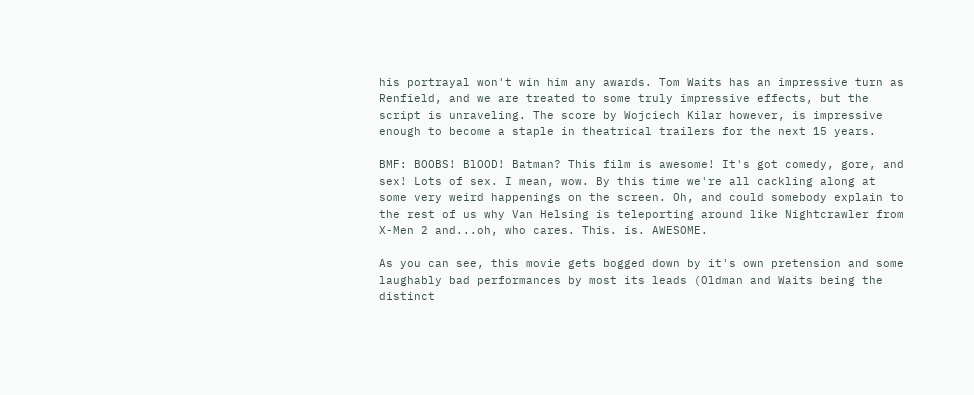his portrayal won't win him any awards. Tom Waits has an impressive turn as Renfield, and we are treated to some truly impressive effects, but the script is unraveling. The score by Wojciech Kilar however, is impressive enough to become a staple in theatrical trailers for the next 15 years.

BMF: BOOBS! BlOOD! Batman? This film is awesome! It's got comedy, gore, and sex! Lots of sex. I mean, wow. By this time we're all cackling along at some very weird happenings on the screen. Oh, and could somebody explain to the rest of us why Van Helsing is teleporting around like Nightcrawler from X-Men 2 and...oh, who cares. This. is. AWESOME.

As you can see, this movie gets bogged down by it's own pretension and some laughably bad performances by most its leads (Oldman and Waits being the distinct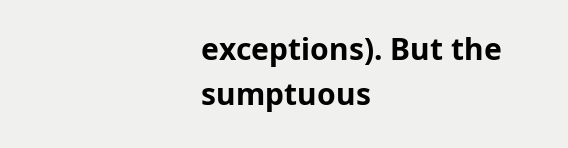exceptions). But the sumptuous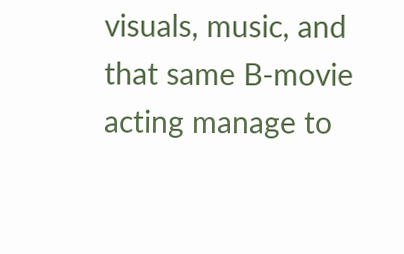visuals, music, and that same B-movie acting manage to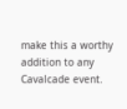make this a worthy addition to any Cavalcade event.